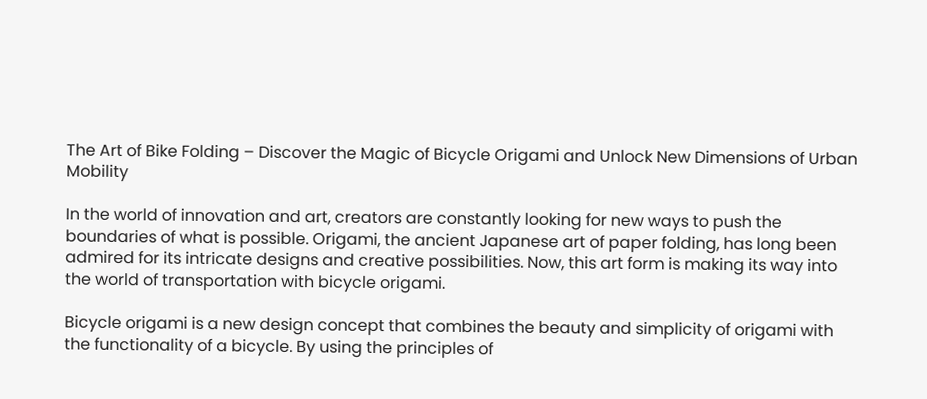The Art of Bike Folding – Discover the Magic of Bicycle Origami and Unlock New Dimensions of Urban Mobility

In the world of innovation and art, creators are constantly looking for new ways to push the boundaries of what is possible. Origami, the ancient Japanese art of paper folding, has long been admired for its intricate designs and creative possibilities. Now, this art form is making its way into the world of transportation with bicycle origami.

Bicycle origami is a new design concept that combines the beauty and simplicity of origami with the functionality of a bicycle. By using the principles of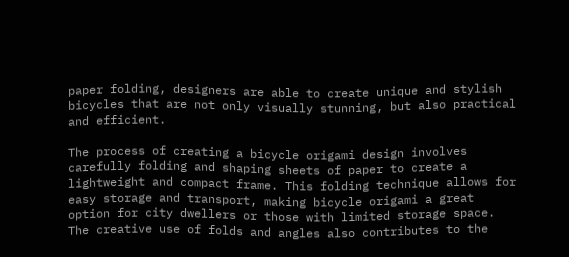paper folding, designers are able to create unique and stylish bicycles that are not only visually stunning, but also practical and efficient.

The process of creating a bicycle origami design involves carefully folding and shaping sheets of paper to create a lightweight and compact frame. This folding technique allows for easy storage and transport, making bicycle origami a great option for city dwellers or those with limited storage space. The creative use of folds and angles also contributes to the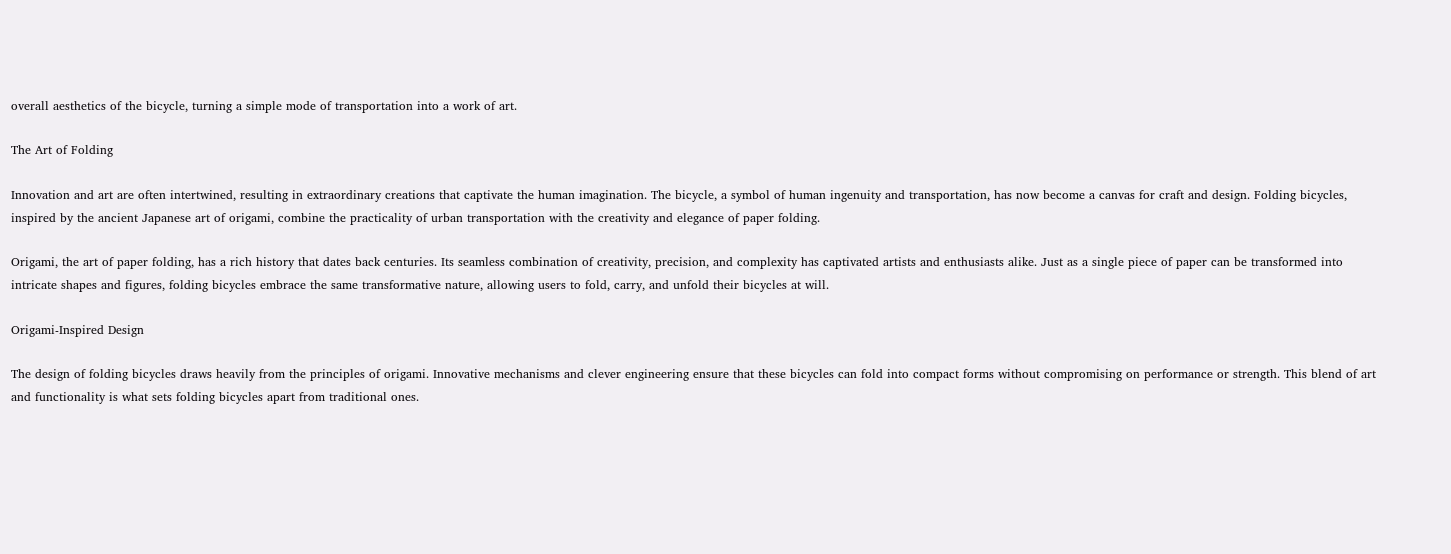overall aesthetics of the bicycle, turning a simple mode of transportation into a work of art.

The Art of Folding

Innovation and art are often intertwined, resulting in extraordinary creations that captivate the human imagination. The bicycle, a symbol of human ingenuity and transportation, has now become a canvas for craft and design. Folding bicycles, inspired by the ancient Japanese art of origami, combine the practicality of urban transportation with the creativity and elegance of paper folding.

Origami, the art of paper folding, has a rich history that dates back centuries. Its seamless combination of creativity, precision, and complexity has captivated artists and enthusiasts alike. Just as a single piece of paper can be transformed into intricate shapes and figures, folding bicycles embrace the same transformative nature, allowing users to fold, carry, and unfold their bicycles at will.

Origami-Inspired Design

The design of folding bicycles draws heavily from the principles of origami. Innovative mechanisms and clever engineering ensure that these bicycles can fold into compact forms without compromising on performance or strength. This blend of art and functionality is what sets folding bicycles apart from traditional ones.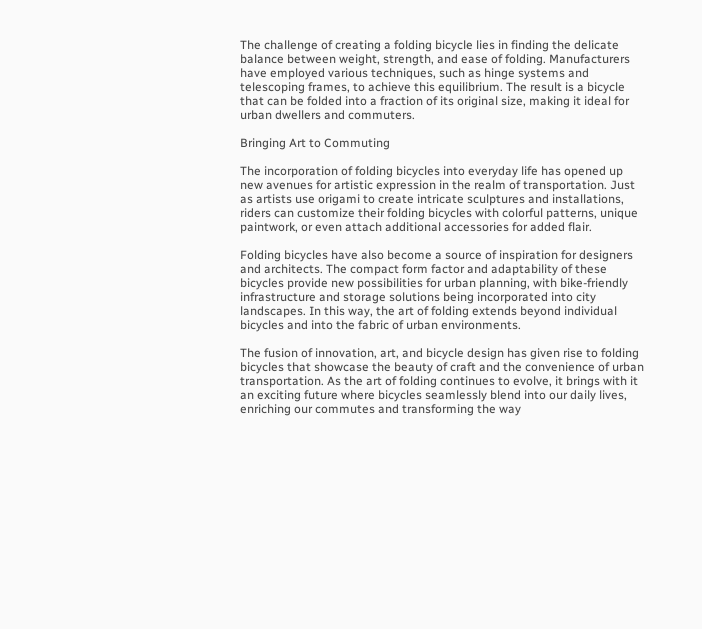The challenge of creating a folding bicycle lies in finding the delicate balance between weight, strength, and ease of folding. Manufacturers have employed various techniques, such as hinge systems and telescoping frames, to achieve this equilibrium. The result is a bicycle that can be folded into a fraction of its original size, making it ideal for urban dwellers and commuters.

Bringing Art to Commuting

The incorporation of folding bicycles into everyday life has opened up new avenues for artistic expression in the realm of transportation. Just as artists use origami to create intricate sculptures and installations, riders can customize their folding bicycles with colorful patterns, unique paintwork, or even attach additional accessories for added flair.

Folding bicycles have also become a source of inspiration for designers and architects. The compact form factor and adaptability of these bicycles provide new possibilities for urban planning, with bike-friendly infrastructure and storage solutions being incorporated into city landscapes. In this way, the art of folding extends beyond individual bicycles and into the fabric of urban environments.

The fusion of innovation, art, and bicycle design has given rise to folding bicycles that showcase the beauty of craft and the convenience of urban transportation. As the art of folding continues to evolve, it brings with it an exciting future where bicycles seamlessly blend into our daily lives, enriching our commutes and transforming the way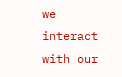we interact with our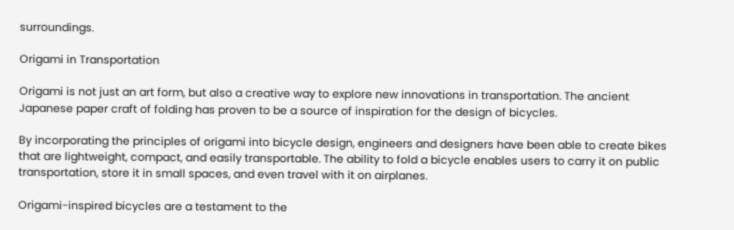surroundings.

Origami in Transportation

Origami is not just an art form, but also a creative way to explore new innovations in transportation. The ancient Japanese paper craft of folding has proven to be a source of inspiration for the design of bicycles.

By incorporating the principles of origami into bicycle design, engineers and designers have been able to create bikes that are lightweight, compact, and easily transportable. The ability to fold a bicycle enables users to carry it on public transportation, store it in small spaces, and even travel with it on airplanes.

Origami-inspired bicycles are a testament to the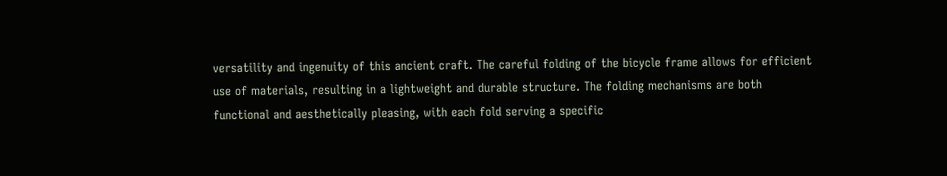versatility and ingenuity of this ancient craft. The careful folding of the bicycle frame allows for efficient use of materials, resulting in a lightweight and durable structure. The folding mechanisms are both functional and aesthetically pleasing, with each fold serving a specific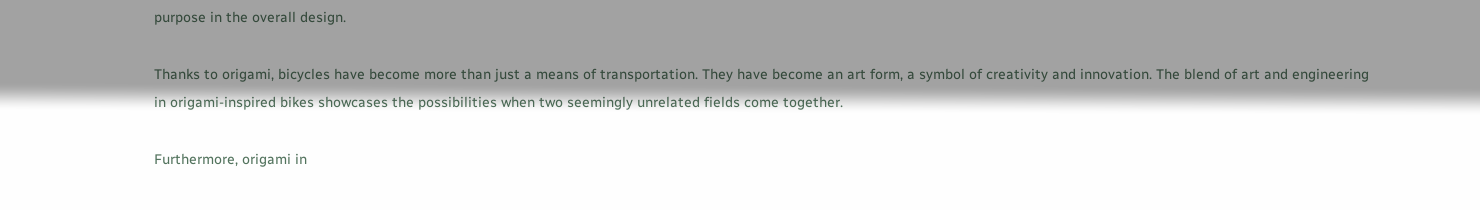purpose in the overall design.

Thanks to origami, bicycles have become more than just a means of transportation. They have become an art form, a symbol of creativity and innovation. The blend of art and engineering in origami-inspired bikes showcases the possibilities when two seemingly unrelated fields come together.

Furthermore, origami in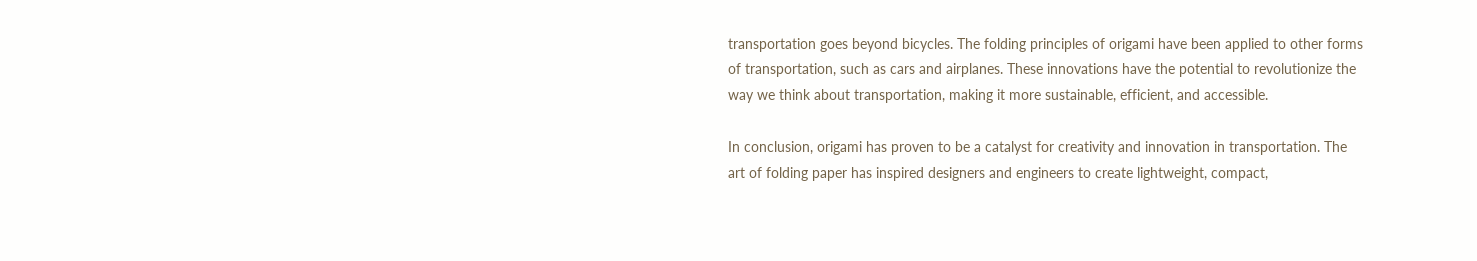transportation goes beyond bicycles. The folding principles of origami have been applied to other forms of transportation, such as cars and airplanes. These innovations have the potential to revolutionize the way we think about transportation, making it more sustainable, efficient, and accessible.

In conclusion, origami has proven to be a catalyst for creativity and innovation in transportation. The art of folding paper has inspired designers and engineers to create lightweight, compact,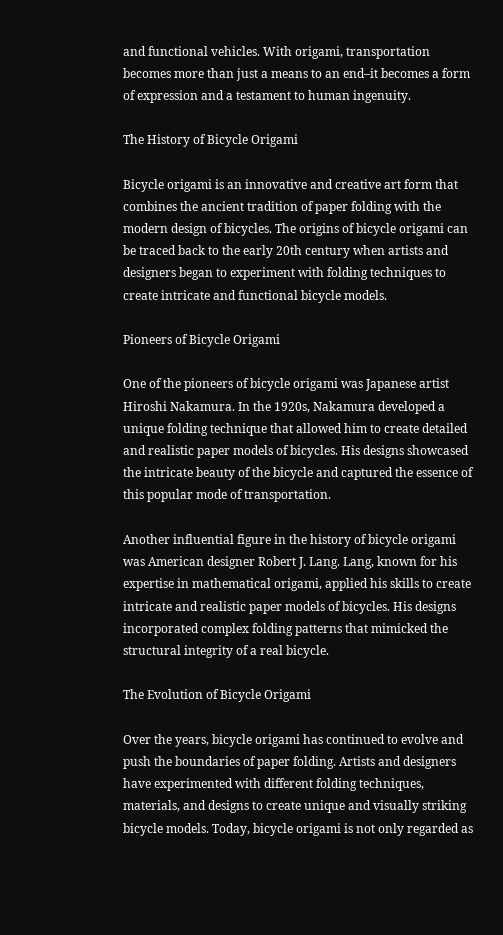and functional vehicles. With origami, transportation becomes more than just a means to an end–it becomes a form of expression and a testament to human ingenuity.

The History of Bicycle Origami

Bicycle origami is an innovative and creative art form that combines the ancient tradition of paper folding with the modern design of bicycles. The origins of bicycle origami can be traced back to the early 20th century when artists and designers began to experiment with folding techniques to create intricate and functional bicycle models.

Pioneers of Bicycle Origami

One of the pioneers of bicycle origami was Japanese artist Hiroshi Nakamura. In the 1920s, Nakamura developed a unique folding technique that allowed him to create detailed and realistic paper models of bicycles. His designs showcased the intricate beauty of the bicycle and captured the essence of this popular mode of transportation.

Another influential figure in the history of bicycle origami was American designer Robert J. Lang. Lang, known for his expertise in mathematical origami, applied his skills to create intricate and realistic paper models of bicycles. His designs incorporated complex folding patterns that mimicked the structural integrity of a real bicycle.

The Evolution of Bicycle Origami

Over the years, bicycle origami has continued to evolve and push the boundaries of paper folding. Artists and designers have experimented with different folding techniques, materials, and designs to create unique and visually striking bicycle models. Today, bicycle origami is not only regarded as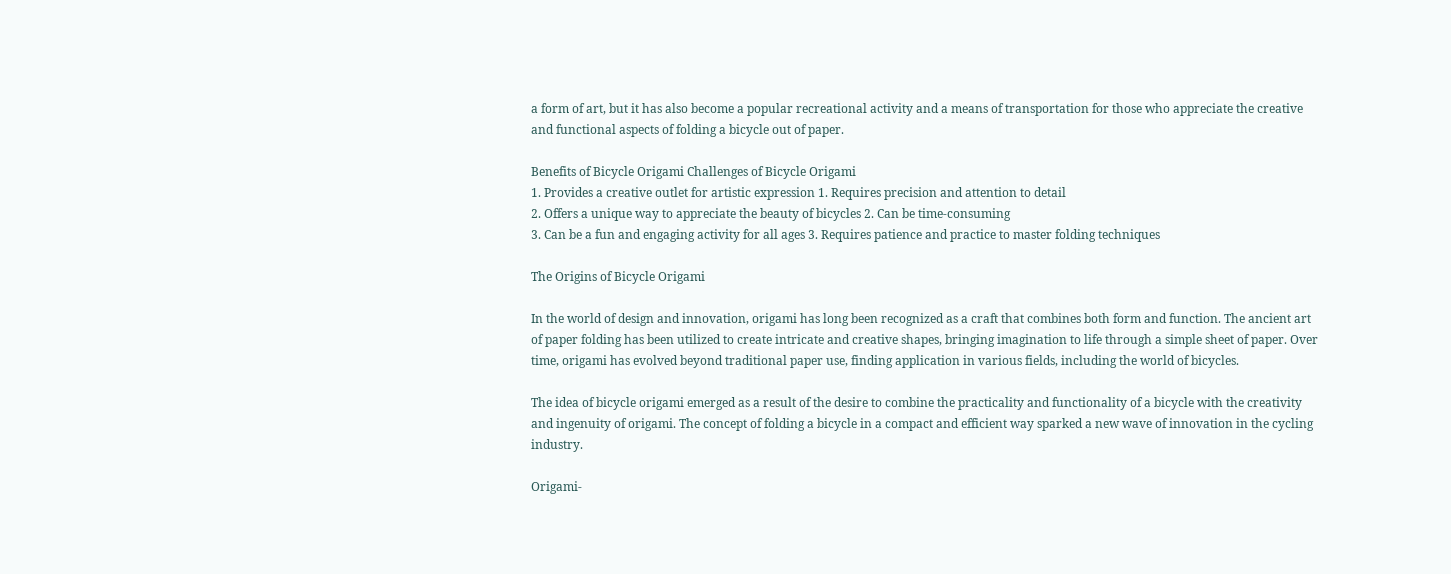a form of art, but it has also become a popular recreational activity and a means of transportation for those who appreciate the creative and functional aspects of folding a bicycle out of paper.

Benefits of Bicycle Origami Challenges of Bicycle Origami
1. Provides a creative outlet for artistic expression 1. Requires precision and attention to detail
2. Offers a unique way to appreciate the beauty of bicycles 2. Can be time-consuming
3. Can be a fun and engaging activity for all ages 3. Requires patience and practice to master folding techniques

The Origins of Bicycle Origami

In the world of design and innovation, origami has long been recognized as a craft that combines both form and function. The ancient art of paper folding has been utilized to create intricate and creative shapes, bringing imagination to life through a simple sheet of paper. Over time, origami has evolved beyond traditional paper use, finding application in various fields, including the world of bicycles.

The idea of bicycle origami emerged as a result of the desire to combine the practicality and functionality of a bicycle with the creativity and ingenuity of origami. The concept of folding a bicycle in a compact and efficient way sparked a new wave of innovation in the cycling industry.

Origami-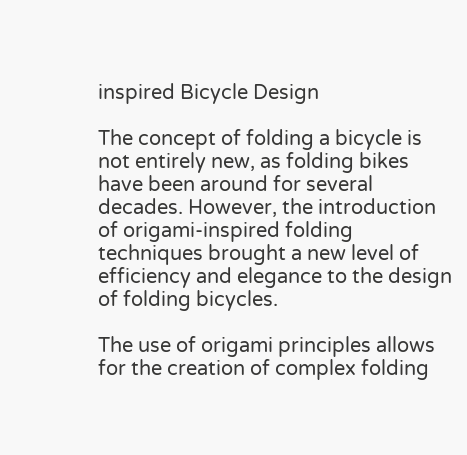inspired Bicycle Design

The concept of folding a bicycle is not entirely new, as folding bikes have been around for several decades. However, the introduction of origami-inspired folding techniques brought a new level of efficiency and elegance to the design of folding bicycles.

The use of origami principles allows for the creation of complex folding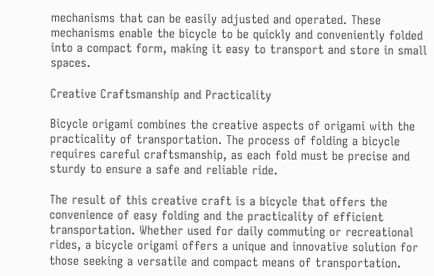mechanisms that can be easily adjusted and operated. These mechanisms enable the bicycle to be quickly and conveniently folded into a compact form, making it easy to transport and store in small spaces.

Creative Craftsmanship and Practicality

Bicycle origami combines the creative aspects of origami with the practicality of transportation. The process of folding a bicycle requires careful craftsmanship, as each fold must be precise and sturdy to ensure a safe and reliable ride.

The result of this creative craft is a bicycle that offers the convenience of easy folding and the practicality of efficient transportation. Whether used for daily commuting or recreational rides, a bicycle origami offers a unique and innovative solution for those seeking a versatile and compact means of transportation.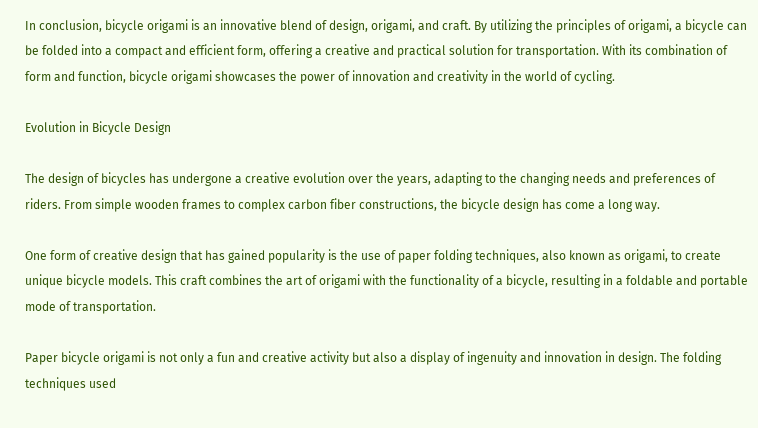In conclusion, bicycle origami is an innovative blend of design, origami, and craft. By utilizing the principles of origami, a bicycle can be folded into a compact and efficient form, offering a creative and practical solution for transportation. With its combination of form and function, bicycle origami showcases the power of innovation and creativity in the world of cycling.

Evolution in Bicycle Design

The design of bicycles has undergone a creative evolution over the years, adapting to the changing needs and preferences of riders. From simple wooden frames to complex carbon fiber constructions, the bicycle design has come a long way.

One form of creative design that has gained popularity is the use of paper folding techniques, also known as origami, to create unique bicycle models. This craft combines the art of origami with the functionality of a bicycle, resulting in a foldable and portable mode of transportation.

Paper bicycle origami is not only a fun and creative activity but also a display of ingenuity and innovation in design. The folding techniques used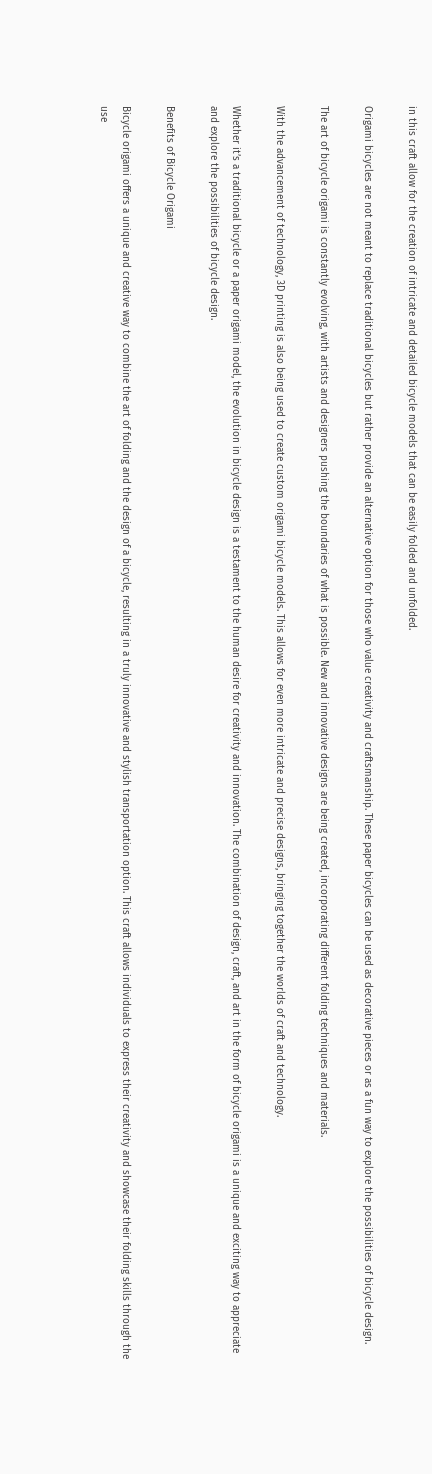in this craft allow for the creation of intricate and detailed bicycle models that can be easily folded and unfolded.

Origami bicycles are not meant to replace traditional bicycles but rather provide an alternative option for those who value creativity and craftsmanship. These paper bicycles can be used as decorative pieces or as a fun way to explore the possibilities of bicycle design.

The art of bicycle origami is constantly evolving, with artists and designers pushing the boundaries of what is possible. New and innovative designs are being created, incorporating different folding techniques and materials.

With the advancement of technology, 3D printing is also being used to create custom origami bicycle models. This allows for even more intricate and precise designs, bringing together the worlds of craft and technology.

Whether it’s a traditional bicycle or a paper origami model, the evolution in bicycle design is a testament to the human desire for creativity and innovation. The combination of design, craft, and art in the form of bicycle origami is a unique and exciting way to appreciate and explore the possibilities of bicycle design.

Benefits of Bicycle Origami

Bicycle origami offers a unique and creative way to combine the art of folding and the design of a bicycle, resulting in a truly innovative and stylish transportation option. This craft allows individuals to express their creativity and showcase their folding skills through the use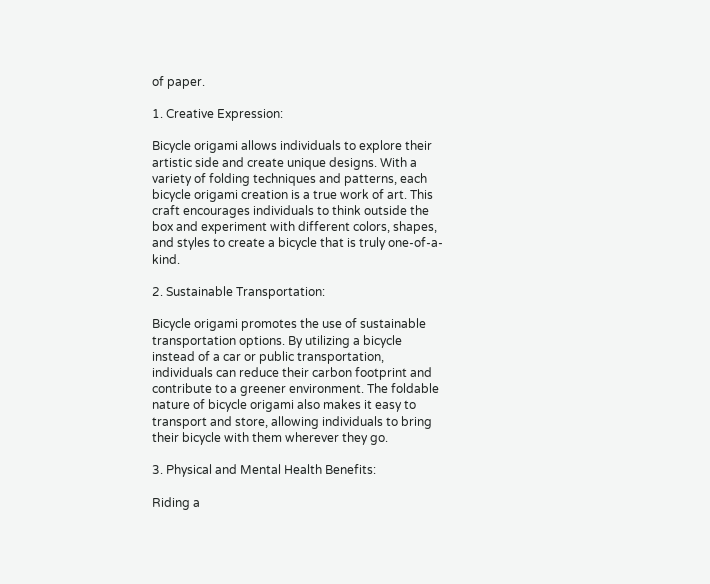of paper.

1. Creative Expression:

Bicycle origami allows individuals to explore their artistic side and create unique designs. With a variety of folding techniques and patterns, each bicycle origami creation is a true work of art. This craft encourages individuals to think outside the box and experiment with different colors, shapes, and styles to create a bicycle that is truly one-of-a-kind.

2. Sustainable Transportation:

Bicycle origami promotes the use of sustainable transportation options. By utilizing a bicycle instead of a car or public transportation, individuals can reduce their carbon footprint and contribute to a greener environment. The foldable nature of bicycle origami also makes it easy to transport and store, allowing individuals to bring their bicycle with them wherever they go.

3. Physical and Mental Health Benefits:

Riding a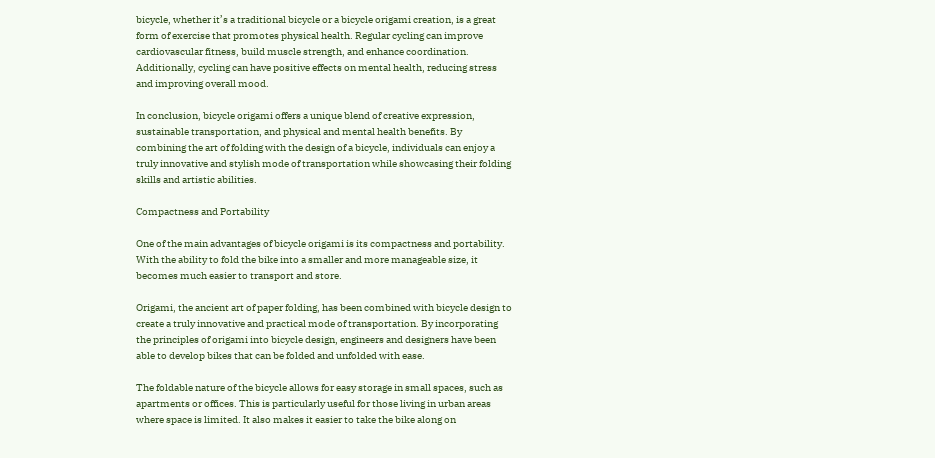bicycle, whether it’s a traditional bicycle or a bicycle origami creation, is a great form of exercise that promotes physical health. Regular cycling can improve cardiovascular fitness, build muscle strength, and enhance coordination. Additionally, cycling can have positive effects on mental health, reducing stress and improving overall mood.

In conclusion, bicycle origami offers a unique blend of creative expression, sustainable transportation, and physical and mental health benefits. By combining the art of folding with the design of a bicycle, individuals can enjoy a truly innovative and stylish mode of transportation while showcasing their folding skills and artistic abilities.

Compactness and Portability

One of the main advantages of bicycle origami is its compactness and portability. With the ability to fold the bike into a smaller and more manageable size, it becomes much easier to transport and store.

Origami, the ancient art of paper folding, has been combined with bicycle design to create a truly innovative and practical mode of transportation. By incorporating the principles of origami into bicycle design, engineers and designers have been able to develop bikes that can be folded and unfolded with ease.

The foldable nature of the bicycle allows for easy storage in small spaces, such as apartments or offices. This is particularly useful for those living in urban areas where space is limited. It also makes it easier to take the bike along on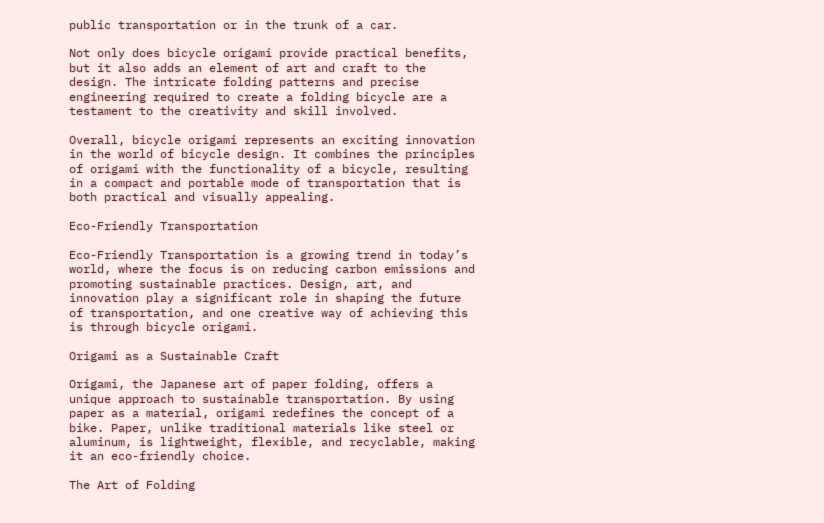public transportation or in the trunk of a car.

Not only does bicycle origami provide practical benefits, but it also adds an element of art and craft to the design. The intricate folding patterns and precise engineering required to create a folding bicycle are a testament to the creativity and skill involved.

Overall, bicycle origami represents an exciting innovation in the world of bicycle design. It combines the principles of origami with the functionality of a bicycle, resulting in a compact and portable mode of transportation that is both practical and visually appealing.

Eco-Friendly Transportation

Eco-Friendly Transportation is a growing trend in today’s world, where the focus is on reducing carbon emissions and promoting sustainable practices. Design, art, and innovation play a significant role in shaping the future of transportation, and one creative way of achieving this is through bicycle origami.

Origami as a Sustainable Craft

Origami, the Japanese art of paper folding, offers a unique approach to sustainable transportation. By using paper as a material, origami redefines the concept of a bike. Paper, unlike traditional materials like steel or aluminum, is lightweight, flexible, and recyclable, making it an eco-friendly choice.

The Art of Folding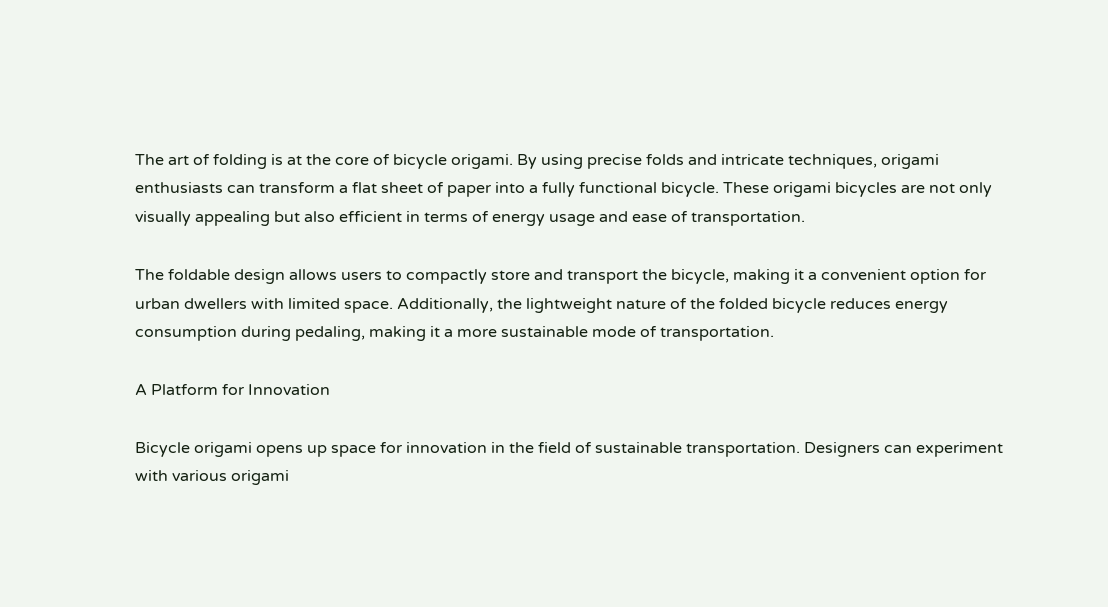The art of folding is at the core of bicycle origami. By using precise folds and intricate techniques, origami enthusiasts can transform a flat sheet of paper into a fully functional bicycle. These origami bicycles are not only visually appealing but also efficient in terms of energy usage and ease of transportation.

The foldable design allows users to compactly store and transport the bicycle, making it a convenient option for urban dwellers with limited space. Additionally, the lightweight nature of the folded bicycle reduces energy consumption during pedaling, making it a more sustainable mode of transportation.

A Platform for Innovation

Bicycle origami opens up space for innovation in the field of sustainable transportation. Designers can experiment with various origami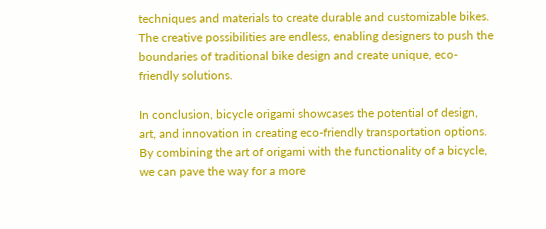techniques and materials to create durable and customizable bikes. The creative possibilities are endless, enabling designers to push the boundaries of traditional bike design and create unique, eco-friendly solutions.

In conclusion, bicycle origami showcases the potential of design, art, and innovation in creating eco-friendly transportation options. By combining the art of origami with the functionality of a bicycle, we can pave the way for a more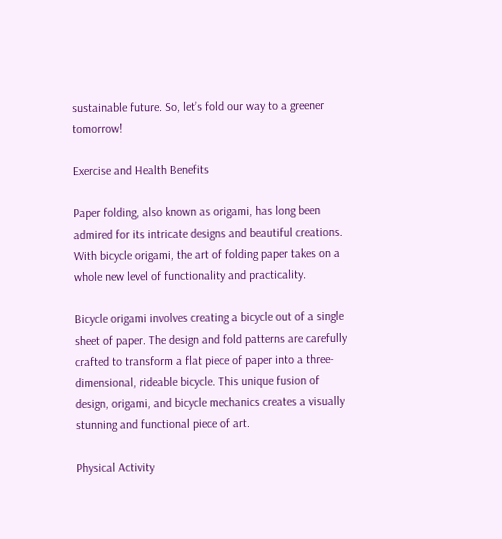sustainable future. So, let’s fold our way to a greener tomorrow!

Exercise and Health Benefits

Paper folding, also known as origami, has long been admired for its intricate designs and beautiful creations. With bicycle origami, the art of folding paper takes on a whole new level of functionality and practicality.

Bicycle origami involves creating a bicycle out of a single sheet of paper. The design and fold patterns are carefully crafted to transform a flat piece of paper into a three-dimensional, rideable bicycle. This unique fusion of design, origami, and bicycle mechanics creates a visually stunning and functional piece of art.

Physical Activity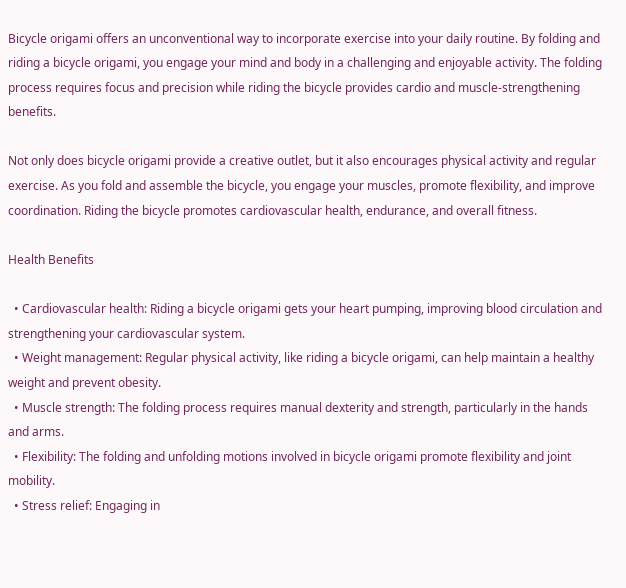Bicycle origami offers an unconventional way to incorporate exercise into your daily routine. By folding and riding a bicycle origami, you engage your mind and body in a challenging and enjoyable activity. The folding process requires focus and precision while riding the bicycle provides cardio and muscle-strengthening benefits.

Not only does bicycle origami provide a creative outlet, but it also encourages physical activity and regular exercise. As you fold and assemble the bicycle, you engage your muscles, promote flexibility, and improve coordination. Riding the bicycle promotes cardiovascular health, endurance, and overall fitness.

Health Benefits

  • Cardiovascular health: Riding a bicycle origami gets your heart pumping, improving blood circulation and strengthening your cardiovascular system.
  • Weight management: Regular physical activity, like riding a bicycle origami, can help maintain a healthy weight and prevent obesity.
  • Muscle strength: The folding process requires manual dexterity and strength, particularly in the hands and arms.
  • Flexibility: The folding and unfolding motions involved in bicycle origami promote flexibility and joint mobility.
  • Stress relief: Engaging in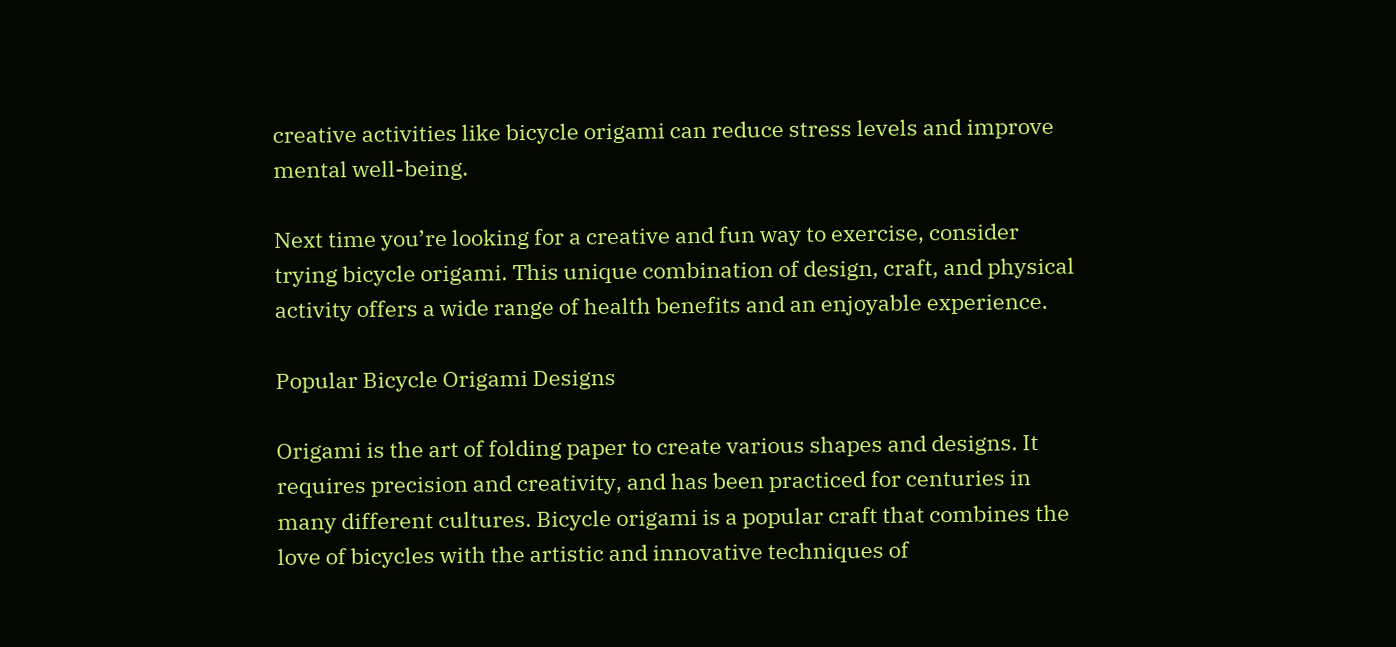creative activities like bicycle origami can reduce stress levels and improve mental well-being.

Next time you’re looking for a creative and fun way to exercise, consider trying bicycle origami. This unique combination of design, craft, and physical activity offers a wide range of health benefits and an enjoyable experience.

Popular Bicycle Origami Designs

Origami is the art of folding paper to create various shapes and designs. It requires precision and creativity, and has been practiced for centuries in many different cultures. Bicycle origami is a popular craft that combines the love of bicycles with the artistic and innovative techniques of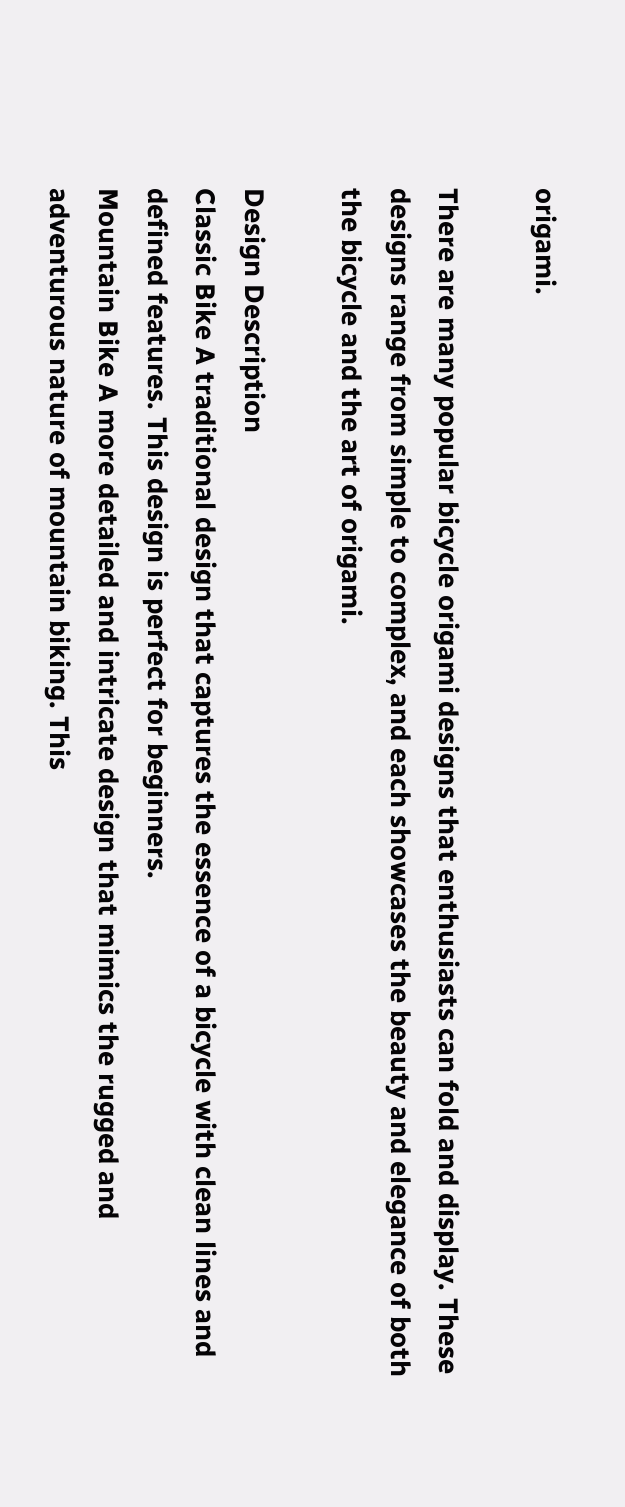origami.

There are many popular bicycle origami designs that enthusiasts can fold and display. These designs range from simple to complex, and each showcases the beauty and elegance of both the bicycle and the art of origami.

Design Description
Classic Bike A traditional design that captures the essence of a bicycle with clean lines and defined features. This design is perfect for beginners.
Mountain Bike A more detailed and intricate design that mimics the rugged and adventurous nature of mountain biking. This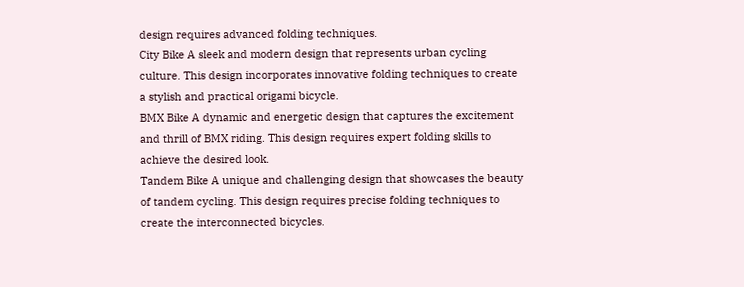design requires advanced folding techniques.
City Bike A sleek and modern design that represents urban cycling culture. This design incorporates innovative folding techniques to create a stylish and practical origami bicycle.
BMX Bike A dynamic and energetic design that captures the excitement and thrill of BMX riding. This design requires expert folding skills to achieve the desired look.
Tandem Bike A unique and challenging design that showcases the beauty of tandem cycling. This design requires precise folding techniques to create the interconnected bicycles.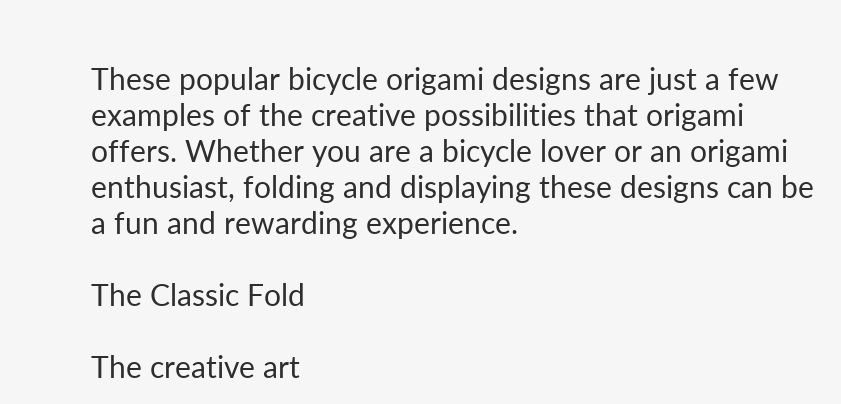These popular bicycle origami designs are just a few examples of the creative possibilities that origami offers. Whether you are a bicycle lover or an origami enthusiast, folding and displaying these designs can be a fun and rewarding experience.

The Classic Fold

The creative art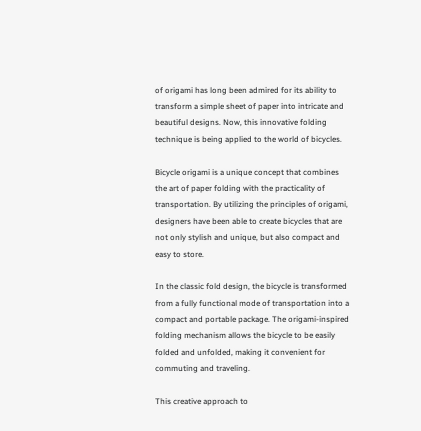of origami has long been admired for its ability to transform a simple sheet of paper into intricate and beautiful designs. Now, this innovative folding technique is being applied to the world of bicycles.

Bicycle origami is a unique concept that combines the art of paper folding with the practicality of transportation. By utilizing the principles of origami, designers have been able to create bicycles that are not only stylish and unique, but also compact and easy to store.

In the classic fold design, the bicycle is transformed from a fully functional mode of transportation into a compact and portable package. The origami-inspired folding mechanism allows the bicycle to be easily folded and unfolded, making it convenient for commuting and traveling.

This creative approach to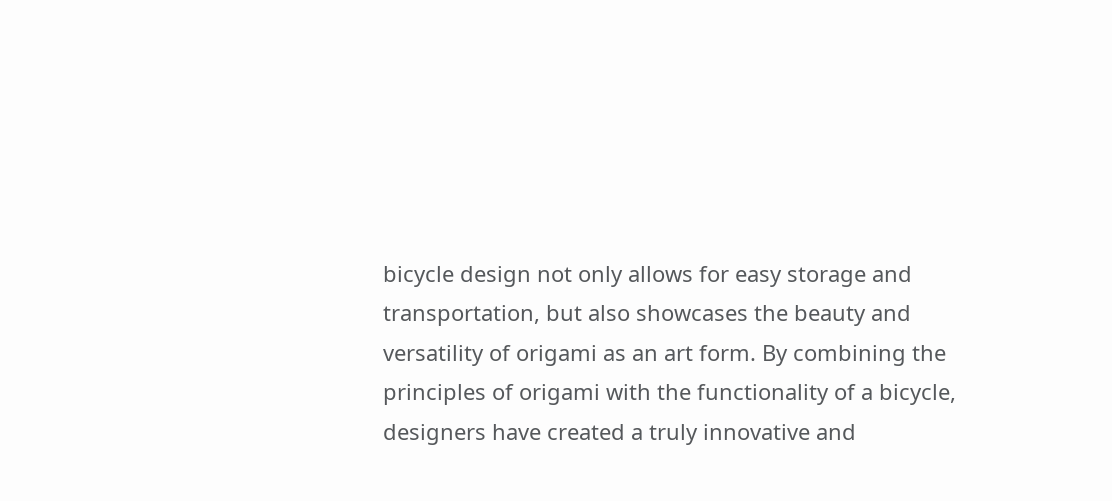bicycle design not only allows for easy storage and transportation, but also showcases the beauty and versatility of origami as an art form. By combining the principles of origami with the functionality of a bicycle, designers have created a truly innovative and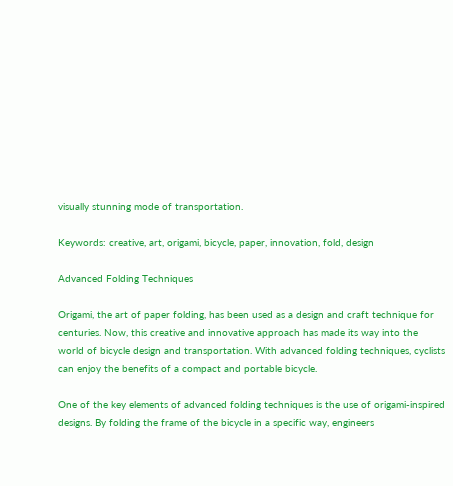visually stunning mode of transportation.

Keywords: creative, art, origami, bicycle, paper, innovation, fold, design

Advanced Folding Techniques

Origami, the art of paper folding, has been used as a design and craft technique for centuries. Now, this creative and innovative approach has made its way into the world of bicycle design and transportation. With advanced folding techniques, cyclists can enjoy the benefits of a compact and portable bicycle.

One of the key elements of advanced folding techniques is the use of origami-inspired designs. By folding the frame of the bicycle in a specific way, engineers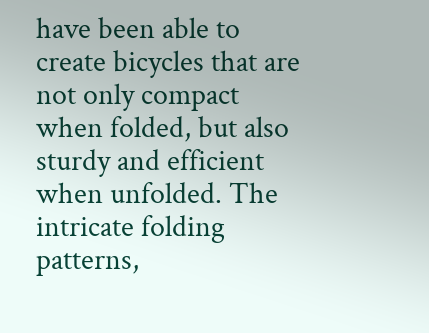have been able to create bicycles that are not only compact when folded, but also sturdy and efficient when unfolded. The intricate folding patterns,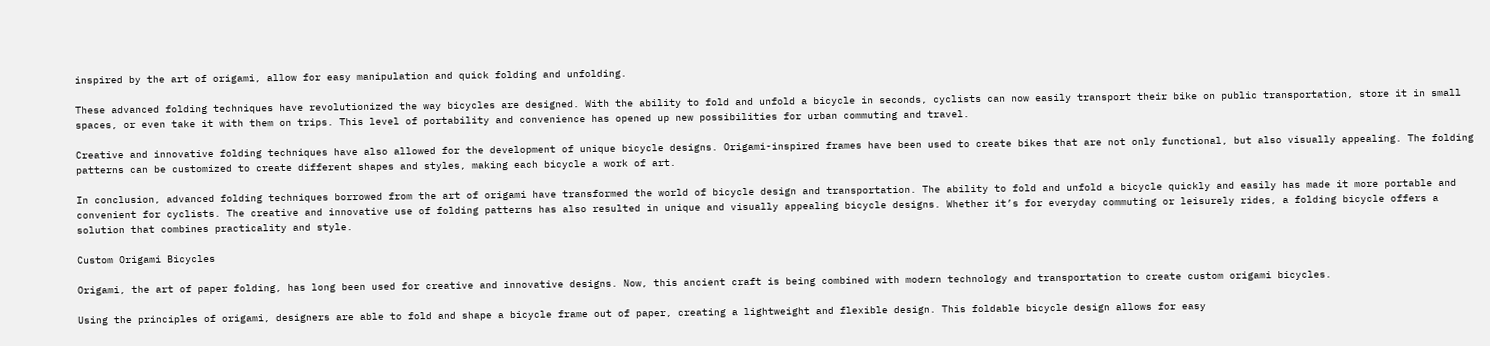inspired by the art of origami, allow for easy manipulation and quick folding and unfolding.

These advanced folding techniques have revolutionized the way bicycles are designed. With the ability to fold and unfold a bicycle in seconds, cyclists can now easily transport their bike on public transportation, store it in small spaces, or even take it with them on trips. This level of portability and convenience has opened up new possibilities for urban commuting and travel.

Creative and innovative folding techniques have also allowed for the development of unique bicycle designs. Origami-inspired frames have been used to create bikes that are not only functional, but also visually appealing. The folding patterns can be customized to create different shapes and styles, making each bicycle a work of art.

In conclusion, advanced folding techniques borrowed from the art of origami have transformed the world of bicycle design and transportation. The ability to fold and unfold a bicycle quickly and easily has made it more portable and convenient for cyclists. The creative and innovative use of folding patterns has also resulted in unique and visually appealing bicycle designs. Whether it’s for everyday commuting or leisurely rides, a folding bicycle offers a solution that combines practicality and style.

Custom Origami Bicycles

Origami, the art of paper folding, has long been used for creative and innovative designs. Now, this ancient craft is being combined with modern technology and transportation to create custom origami bicycles.

Using the principles of origami, designers are able to fold and shape a bicycle frame out of paper, creating a lightweight and flexible design. This foldable bicycle design allows for easy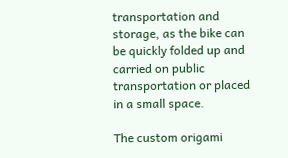transportation and storage, as the bike can be quickly folded up and carried on public transportation or placed in a small space.

The custom origami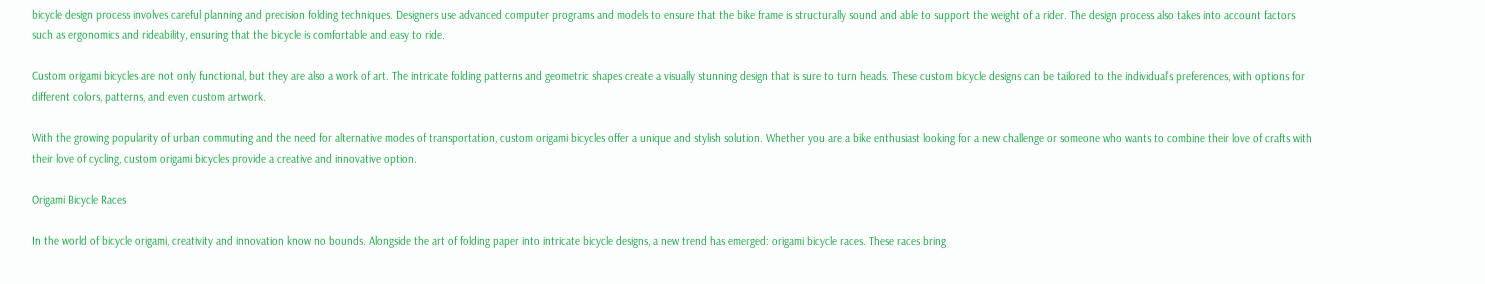bicycle design process involves careful planning and precision folding techniques. Designers use advanced computer programs and models to ensure that the bike frame is structurally sound and able to support the weight of a rider. The design process also takes into account factors such as ergonomics and rideability, ensuring that the bicycle is comfortable and easy to ride.

Custom origami bicycles are not only functional, but they are also a work of art. The intricate folding patterns and geometric shapes create a visually stunning design that is sure to turn heads. These custom bicycle designs can be tailored to the individual’s preferences, with options for different colors, patterns, and even custom artwork.

With the growing popularity of urban commuting and the need for alternative modes of transportation, custom origami bicycles offer a unique and stylish solution. Whether you are a bike enthusiast looking for a new challenge or someone who wants to combine their love of crafts with their love of cycling, custom origami bicycles provide a creative and innovative option.

Origami Bicycle Races

In the world of bicycle origami, creativity and innovation know no bounds. Alongside the art of folding paper into intricate bicycle designs, a new trend has emerged: origami bicycle races. These races bring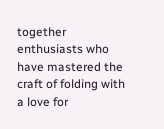together enthusiasts who have mastered the craft of folding with a love for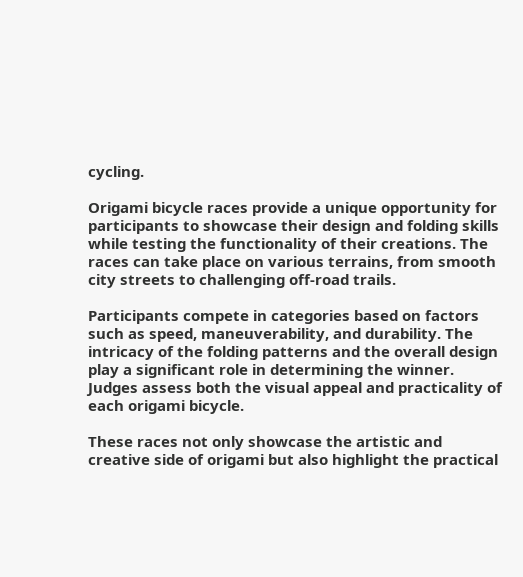cycling.

Origami bicycle races provide a unique opportunity for participants to showcase their design and folding skills while testing the functionality of their creations. The races can take place on various terrains, from smooth city streets to challenging off-road trails.

Participants compete in categories based on factors such as speed, maneuverability, and durability. The intricacy of the folding patterns and the overall design play a significant role in determining the winner. Judges assess both the visual appeal and practicality of each origami bicycle.

These races not only showcase the artistic and creative side of origami but also highlight the practical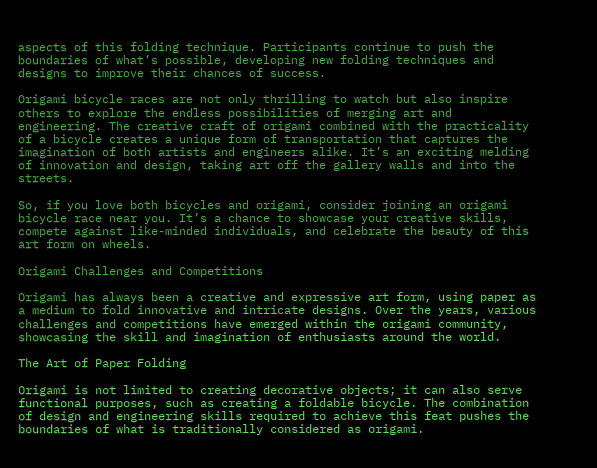aspects of this folding technique. Participants continue to push the boundaries of what’s possible, developing new folding techniques and designs to improve their chances of success.

Origami bicycle races are not only thrilling to watch but also inspire others to explore the endless possibilities of merging art and engineering. The creative craft of origami combined with the practicality of a bicycle creates a unique form of transportation that captures the imagination of both artists and engineers alike. It’s an exciting melding of innovation and design, taking art off the gallery walls and into the streets.

So, if you love both bicycles and origami, consider joining an origami bicycle race near you. It’s a chance to showcase your creative skills, compete against like-minded individuals, and celebrate the beauty of this art form on wheels.

Origami Challenges and Competitions

Origami has always been a creative and expressive art form, using paper as a medium to fold innovative and intricate designs. Over the years, various challenges and competitions have emerged within the origami community, showcasing the skill and imagination of enthusiasts around the world.

The Art of Paper Folding

Origami is not limited to creating decorative objects; it can also serve functional purposes, such as creating a foldable bicycle. The combination of design and engineering skills required to achieve this feat pushes the boundaries of what is traditionally considered as origami.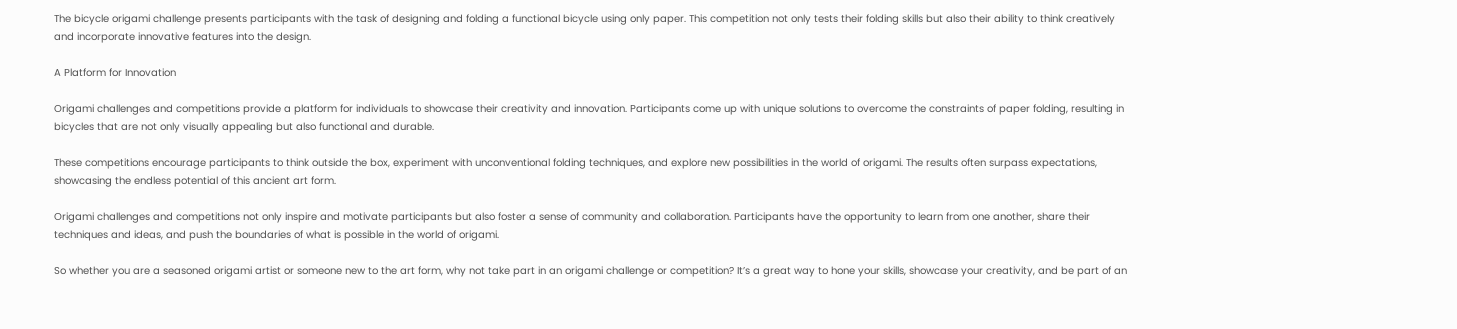The bicycle origami challenge presents participants with the task of designing and folding a functional bicycle using only paper. This competition not only tests their folding skills but also their ability to think creatively and incorporate innovative features into the design.

A Platform for Innovation

Origami challenges and competitions provide a platform for individuals to showcase their creativity and innovation. Participants come up with unique solutions to overcome the constraints of paper folding, resulting in bicycles that are not only visually appealing but also functional and durable.

These competitions encourage participants to think outside the box, experiment with unconventional folding techniques, and explore new possibilities in the world of origami. The results often surpass expectations, showcasing the endless potential of this ancient art form.

Origami challenges and competitions not only inspire and motivate participants but also foster a sense of community and collaboration. Participants have the opportunity to learn from one another, share their techniques and ideas, and push the boundaries of what is possible in the world of origami.

So whether you are a seasoned origami artist or someone new to the art form, why not take part in an origami challenge or competition? It’s a great way to hone your skills, showcase your creativity, and be part of an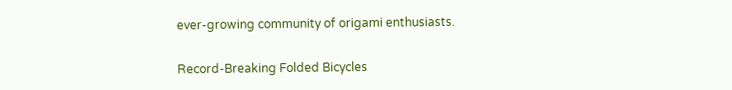ever-growing community of origami enthusiasts.

Record-Breaking Folded Bicycles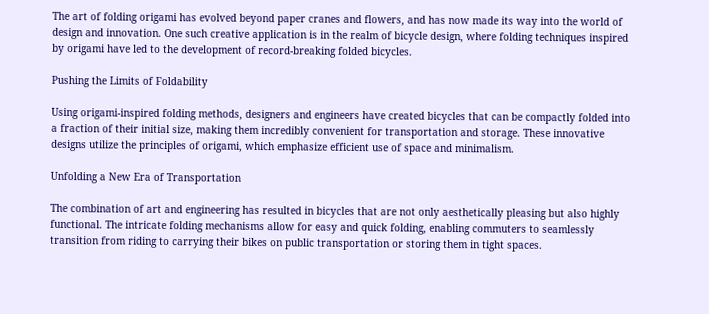The art of folding origami has evolved beyond paper cranes and flowers, and has now made its way into the world of design and innovation. One such creative application is in the realm of bicycle design, where folding techniques inspired by origami have led to the development of record-breaking folded bicycles.

Pushing the Limits of Foldability

Using origami-inspired folding methods, designers and engineers have created bicycles that can be compactly folded into a fraction of their initial size, making them incredibly convenient for transportation and storage. These innovative designs utilize the principles of origami, which emphasize efficient use of space and minimalism.

Unfolding a New Era of Transportation

The combination of art and engineering has resulted in bicycles that are not only aesthetically pleasing but also highly functional. The intricate folding mechanisms allow for easy and quick folding, enabling commuters to seamlessly transition from riding to carrying their bikes on public transportation or storing them in tight spaces.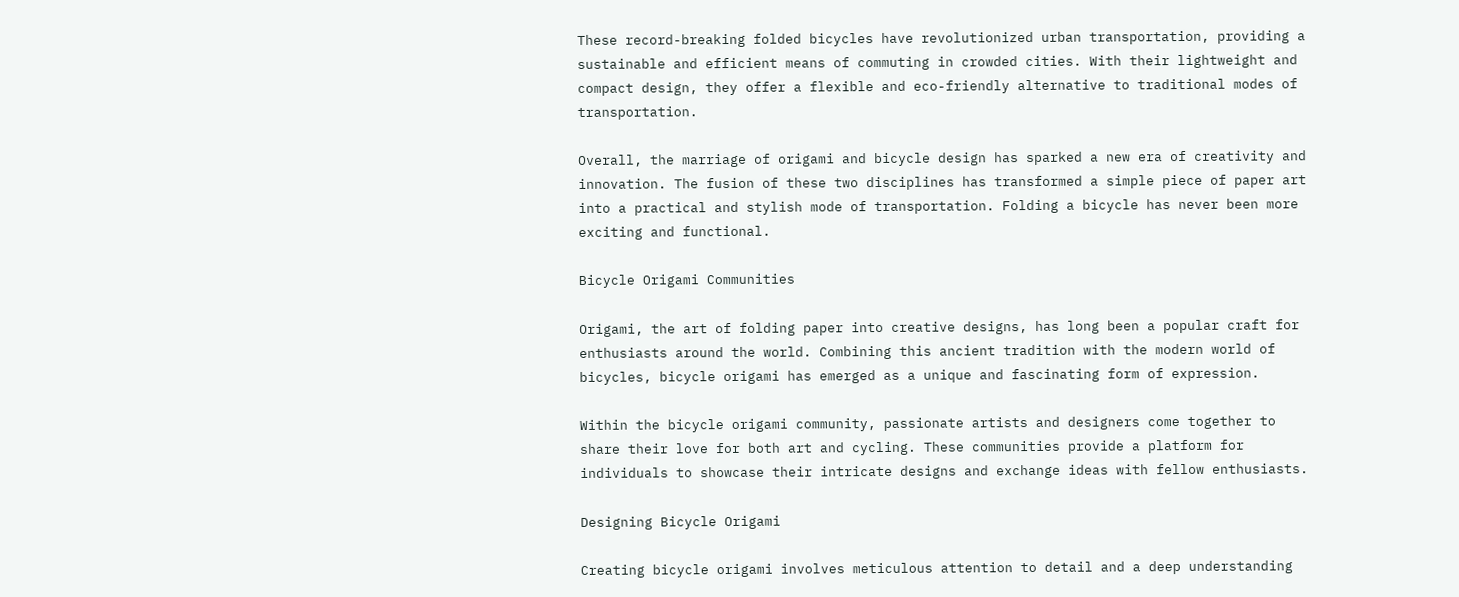These record-breaking folded bicycles have revolutionized urban transportation, providing a sustainable and efficient means of commuting in crowded cities. With their lightweight and compact design, they offer a flexible and eco-friendly alternative to traditional modes of transportation.

Overall, the marriage of origami and bicycle design has sparked a new era of creativity and innovation. The fusion of these two disciplines has transformed a simple piece of paper art into a practical and stylish mode of transportation. Folding a bicycle has never been more exciting and functional.

Bicycle Origami Communities

Origami, the art of folding paper into creative designs, has long been a popular craft for enthusiasts around the world. Combining this ancient tradition with the modern world of bicycles, bicycle origami has emerged as a unique and fascinating form of expression.

Within the bicycle origami community, passionate artists and designers come together to share their love for both art and cycling. These communities provide a platform for individuals to showcase their intricate designs and exchange ideas with fellow enthusiasts.

Designing Bicycle Origami

Creating bicycle origami involves meticulous attention to detail and a deep understanding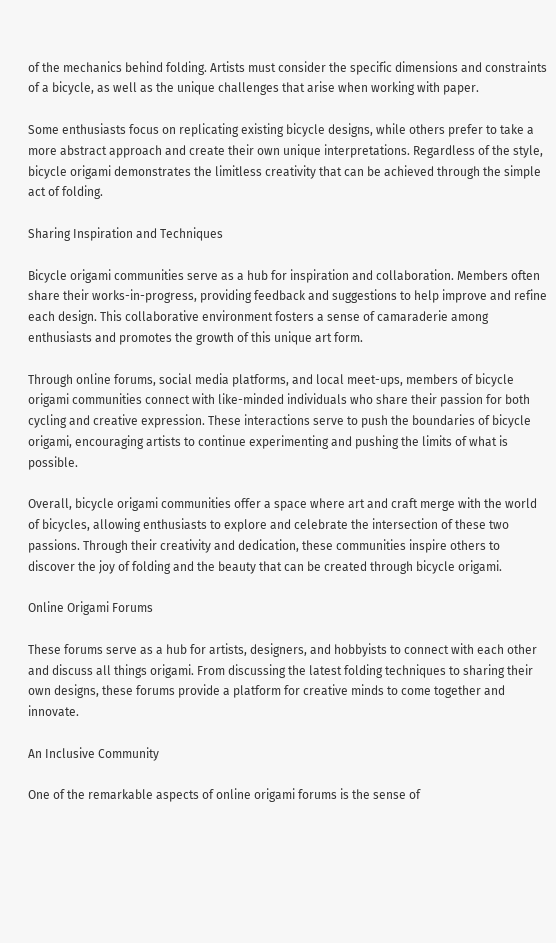of the mechanics behind folding. Artists must consider the specific dimensions and constraints of a bicycle, as well as the unique challenges that arise when working with paper.

Some enthusiasts focus on replicating existing bicycle designs, while others prefer to take a more abstract approach and create their own unique interpretations. Regardless of the style, bicycle origami demonstrates the limitless creativity that can be achieved through the simple act of folding.

Sharing Inspiration and Techniques

Bicycle origami communities serve as a hub for inspiration and collaboration. Members often share their works-in-progress, providing feedback and suggestions to help improve and refine each design. This collaborative environment fosters a sense of camaraderie among enthusiasts and promotes the growth of this unique art form.

Through online forums, social media platforms, and local meet-ups, members of bicycle origami communities connect with like-minded individuals who share their passion for both cycling and creative expression. These interactions serve to push the boundaries of bicycle origami, encouraging artists to continue experimenting and pushing the limits of what is possible.

Overall, bicycle origami communities offer a space where art and craft merge with the world of bicycles, allowing enthusiasts to explore and celebrate the intersection of these two passions. Through their creativity and dedication, these communities inspire others to discover the joy of folding and the beauty that can be created through bicycle origami.

Online Origami Forums

These forums serve as a hub for artists, designers, and hobbyists to connect with each other and discuss all things origami. From discussing the latest folding techniques to sharing their own designs, these forums provide a platform for creative minds to come together and innovate.

An Inclusive Community

One of the remarkable aspects of online origami forums is the sense of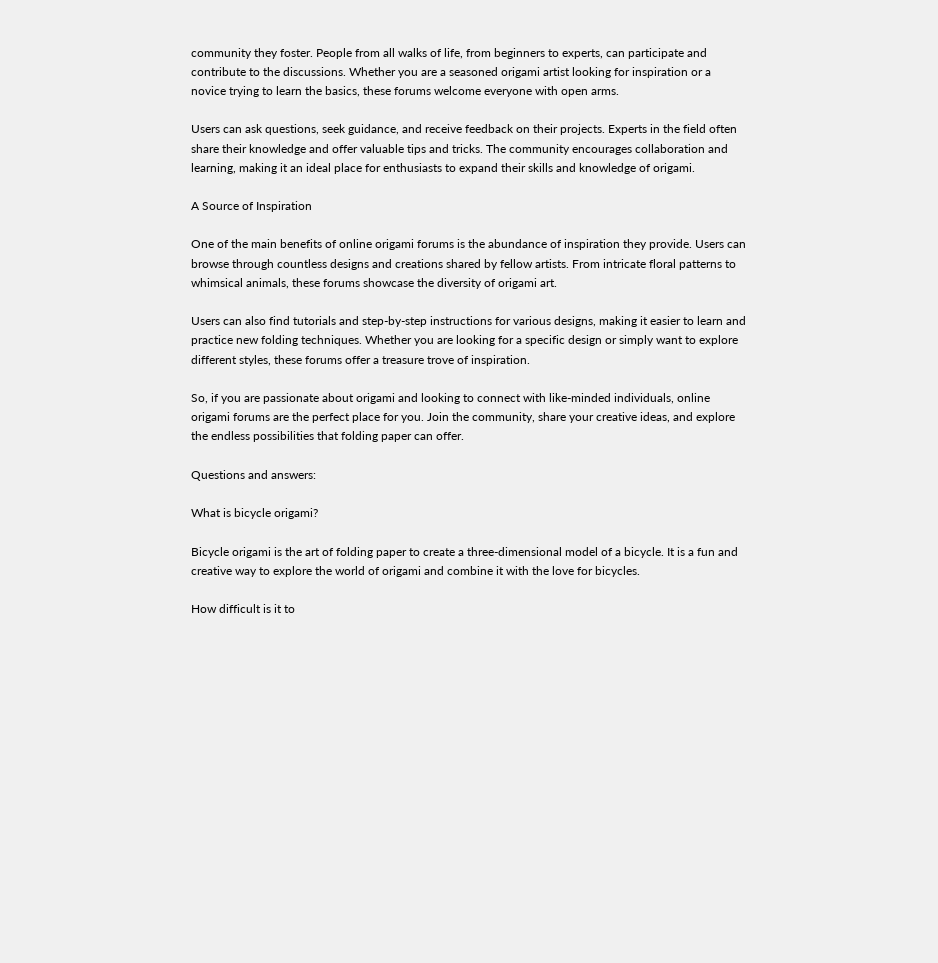community they foster. People from all walks of life, from beginners to experts, can participate and contribute to the discussions. Whether you are a seasoned origami artist looking for inspiration or a novice trying to learn the basics, these forums welcome everyone with open arms.

Users can ask questions, seek guidance, and receive feedback on their projects. Experts in the field often share their knowledge and offer valuable tips and tricks. The community encourages collaboration and learning, making it an ideal place for enthusiasts to expand their skills and knowledge of origami.

A Source of Inspiration

One of the main benefits of online origami forums is the abundance of inspiration they provide. Users can browse through countless designs and creations shared by fellow artists. From intricate floral patterns to whimsical animals, these forums showcase the diversity of origami art.

Users can also find tutorials and step-by-step instructions for various designs, making it easier to learn and practice new folding techniques. Whether you are looking for a specific design or simply want to explore different styles, these forums offer a treasure trove of inspiration.

So, if you are passionate about origami and looking to connect with like-minded individuals, online origami forums are the perfect place for you. Join the community, share your creative ideas, and explore the endless possibilities that folding paper can offer.

Questions and answers:

What is bicycle origami?

Bicycle origami is the art of folding paper to create a three-dimensional model of a bicycle. It is a fun and creative way to explore the world of origami and combine it with the love for bicycles.

How difficult is it to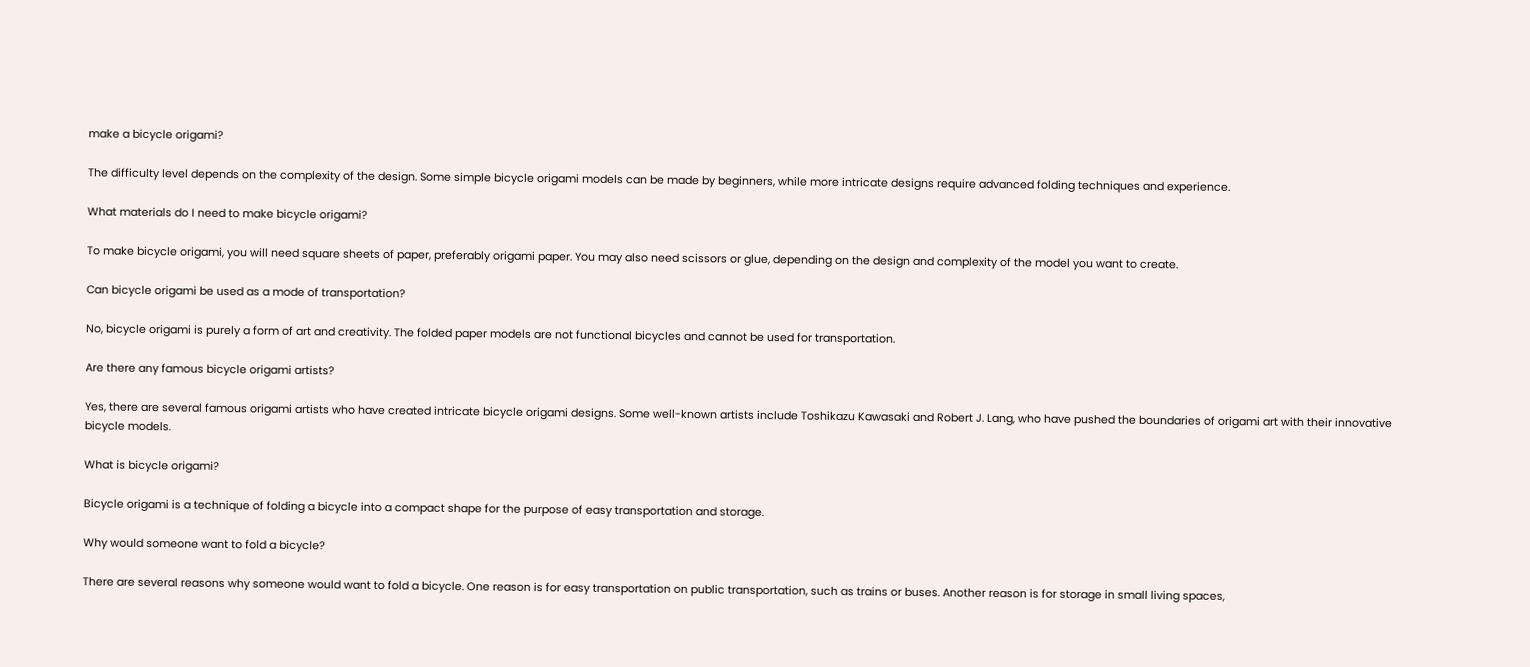make a bicycle origami?

The difficulty level depends on the complexity of the design. Some simple bicycle origami models can be made by beginners, while more intricate designs require advanced folding techniques and experience.

What materials do I need to make bicycle origami?

To make bicycle origami, you will need square sheets of paper, preferably origami paper. You may also need scissors or glue, depending on the design and complexity of the model you want to create.

Can bicycle origami be used as a mode of transportation?

No, bicycle origami is purely a form of art and creativity. The folded paper models are not functional bicycles and cannot be used for transportation.

Are there any famous bicycle origami artists?

Yes, there are several famous origami artists who have created intricate bicycle origami designs. Some well-known artists include Toshikazu Kawasaki and Robert J. Lang, who have pushed the boundaries of origami art with their innovative bicycle models.

What is bicycle origami?

Bicycle origami is a technique of folding a bicycle into a compact shape for the purpose of easy transportation and storage.

Why would someone want to fold a bicycle?

There are several reasons why someone would want to fold a bicycle. One reason is for easy transportation on public transportation, such as trains or buses. Another reason is for storage in small living spaces,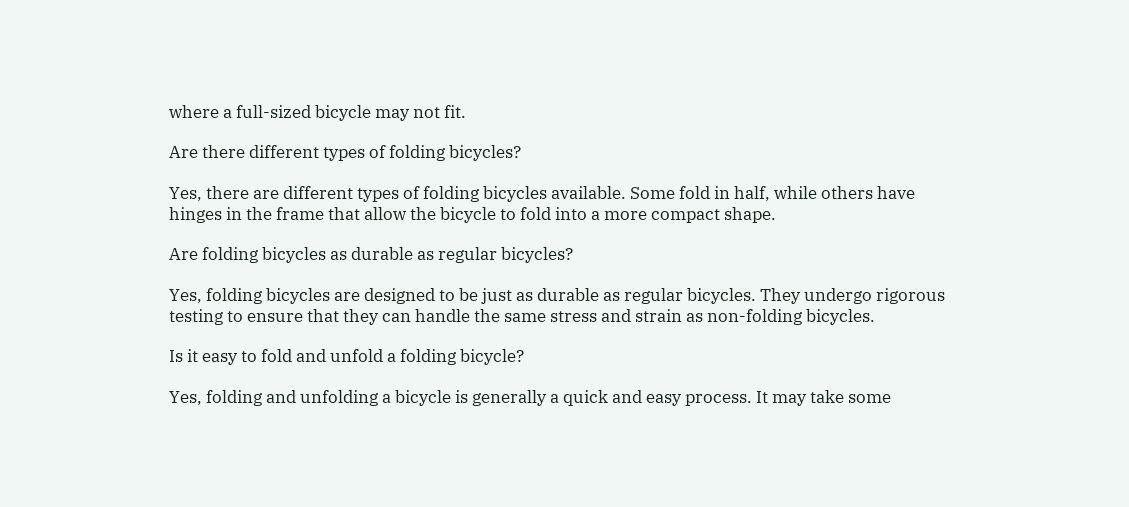where a full-sized bicycle may not fit.

Are there different types of folding bicycles?

Yes, there are different types of folding bicycles available. Some fold in half, while others have hinges in the frame that allow the bicycle to fold into a more compact shape.

Are folding bicycles as durable as regular bicycles?

Yes, folding bicycles are designed to be just as durable as regular bicycles. They undergo rigorous testing to ensure that they can handle the same stress and strain as non-folding bicycles.

Is it easy to fold and unfold a folding bicycle?

Yes, folding and unfolding a bicycle is generally a quick and easy process. It may take some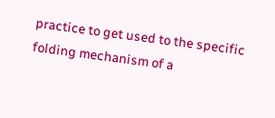practice to get used to the specific folding mechanism of a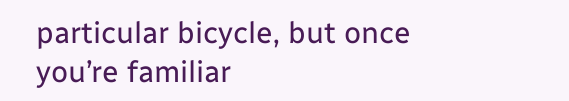particular bicycle, but once you’re familiar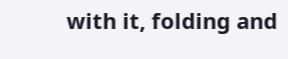with it, folding and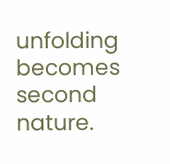unfolding becomes second nature.